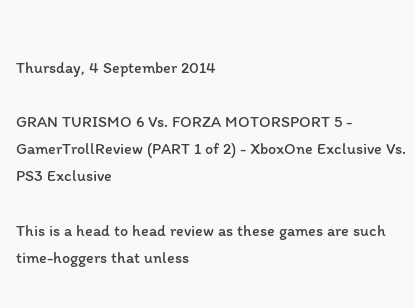Thursday, 4 September 2014

GRAN TURISMO 6 Vs. FORZA MOTORSPORT 5 - GamerTrollReview (PART 1 of 2) - XboxOne Exclusive Vs. PS3 Exclusive

This is a head to head review as these games are such time-hoggers that unless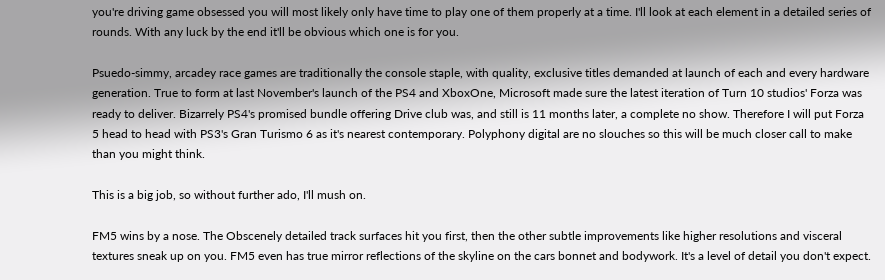you're driving game obsessed you will most likely only have time to play one of them properly at a time. I'll look at each element in a detailed series of rounds. With any luck by the end it'll be obvious which one is for you.

Psuedo-simmy, arcadey race games are traditionally the console staple, with quality, exclusive titles demanded at launch of each and every hardware generation. True to form at last November's launch of the PS4 and XboxOne, Microsoft made sure the latest iteration of Turn 10 studios' Forza was ready to deliver. Bizarrely PS4's promised bundle offering Drive club was, and still is 11 months later, a complete no show. Therefore I will put Forza 5 head to head with PS3's Gran Turismo 6 as it's nearest contemporary. Polyphony digital are no slouches so this will be much closer call to make than you might think.

This is a big job, so without further ado, I'll mush on.

FM5 wins by a nose. The Obscenely detailed track surfaces hit you first, then the other subtle improvements like higher resolutions and visceral textures sneak up on you. FM5 even has true mirror reflections of the skyline on the cars bonnet and bodywork. It's a level of detail you don't expect.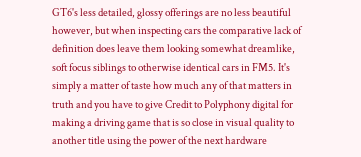GT6's less detailed, glossy offerings are no less beautiful however, but when inspecting cars the comparative lack of definition does leave them looking somewhat dreamlike, soft focus siblings to otherwise identical cars in FM5. It's simply a matter of taste how much any of that matters in truth and you have to give Credit to Polyphony digital for making a driving game that is so close in visual quality to another title using the power of the next hardware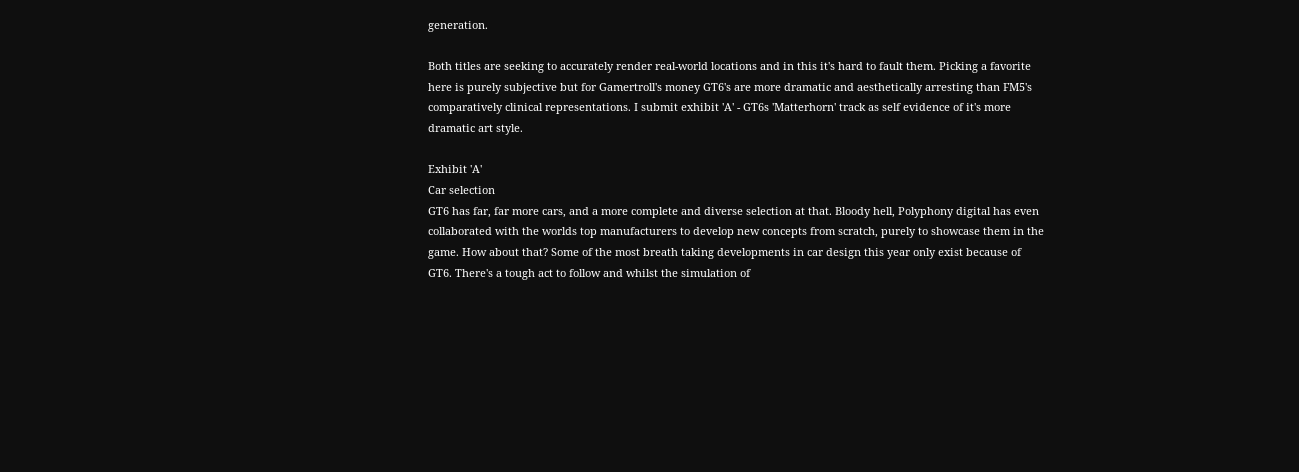generation.

Both titles are seeking to accurately render real-world locations and in this it's hard to fault them. Picking a favorite here is purely subjective but for Gamertroll's money GT6's are more dramatic and aesthetically arresting than FM5's comparatively clinical representations. I submit exhibit 'A' - GT6s 'Matterhorn' track as self evidence of it's more dramatic art style.

Exhibit 'A'
Car selection
GT6 has far, far more cars, and a more complete and diverse selection at that. Bloody hell, Polyphony digital has even collaborated with the worlds top manufacturers to develop new concepts from scratch, purely to showcase them in the game. How about that? Some of the most breath taking developments in car design this year only exist because of GT6. There's a tough act to follow and whilst the simulation of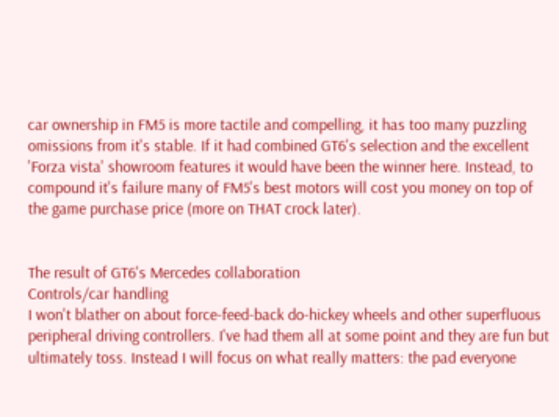car ownership in FM5 is more tactile and compelling, it has too many puzzling omissions from it's stable. If it had combined GT6's selection and the excellent 'Forza vista' showroom features it would have been the winner here. Instead, to compound it's failure many of FM5's best motors will cost you money on top of the game purchase price (more on THAT crock later).


The result of GT6's Mercedes collaboration
Controls/car handling
I won't blather on about force-feed-back do-hickey wheels and other superfluous peripheral driving controllers. I've had them all at some point and they are fun but ultimately toss. Instead I will focus on what really matters: the pad everyone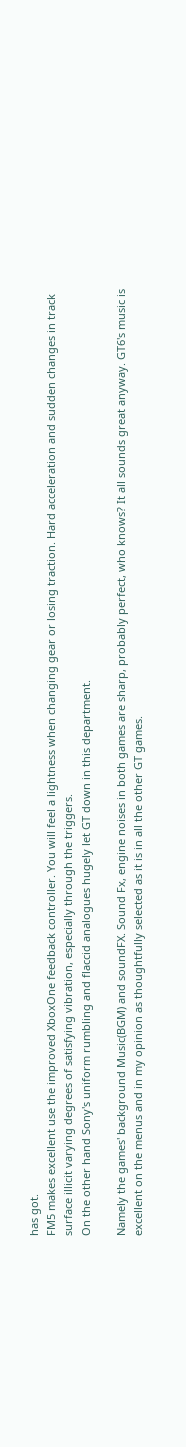has got.
FM5 makes excellent use the improved XboxOne feedback controller. You will feel a lightness when changing gear or losing traction. Hard acceleration and sudden changes in track surface illicit varying degrees of satisfying vibration, especially through the triggers.
On the other hand Sony's uniform rumbling and flaccid analogues hugely let GT down in this department.

Namely the games' background Music(BGM) and soundFX. Sound Fx, engine noises in both games are sharp, probably perfect, who knows? It all sounds great anyway. GT6's music is excellent on the menus and in my opinion as thoughtfully selected as it is in all the other GT games.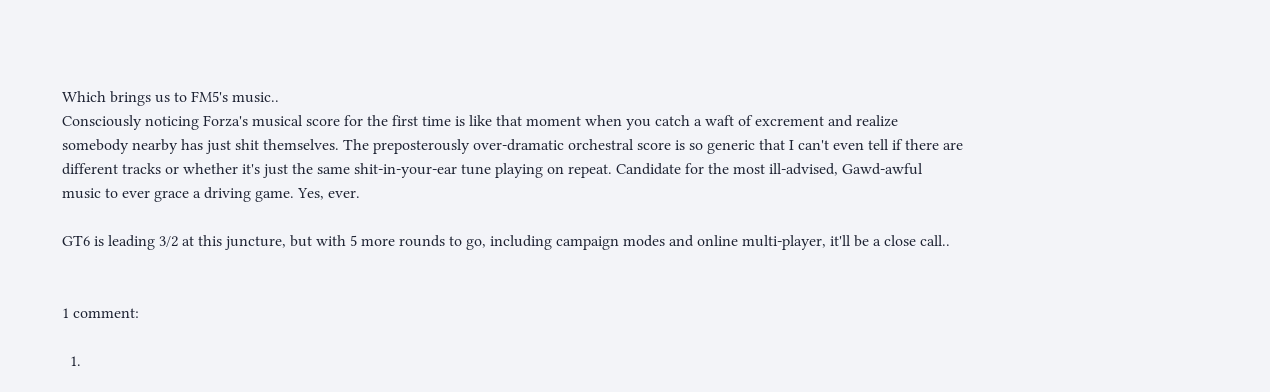Which brings us to FM5's music..
Consciously noticing Forza's musical score for the first time is like that moment when you catch a waft of excrement and realize somebody nearby has just shit themselves. The preposterously over-dramatic orchestral score is so generic that I can't even tell if there are different tracks or whether it's just the same shit-in-your-ear tune playing on repeat. Candidate for the most ill-advised, Gawd-awful music to ever grace a driving game. Yes, ever.

GT6 is leading 3/2 at this juncture, but with 5 more rounds to go, including campaign modes and online multi-player, it'll be a close call..


1 comment:

  1.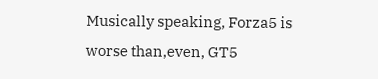Musically speaking, Forza5 is worse than,even, GT5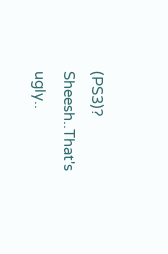(PS3)? Sheesh..That's ugly..